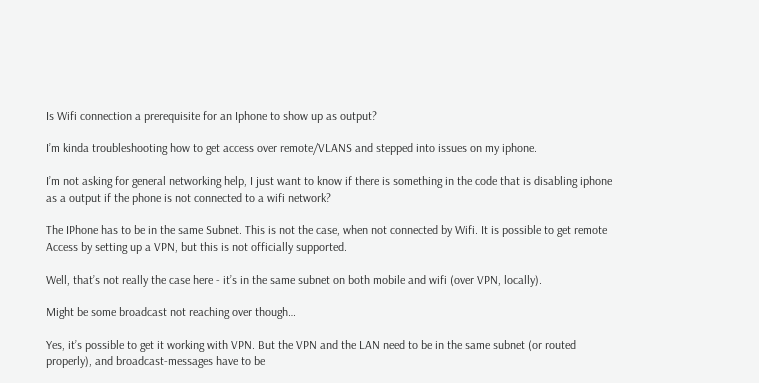Is Wifi connection a prerequisite for an Iphone to show up as output?

I’m kinda troubleshooting how to get access over remote/VLANS and stepped into issues on my iphone.

I’m not asking for general networking help, I just want to know if there is something in the code that is disabling iphone as a output if the phone is not connected to a wifi network?

The IPhone has to be in the same Subnet. This is not the case, when not connected by Wifi. It is possible to get remote Access by setting up a VPN, but this is not officially supported.

Well, that’s not really the case here - it’s in the same subnet on both mobile and wifi (over VPN, locally).

Might be some broadcast not reaching over though…

Yes, it’s possible to get it working with VPN. But the VPN and the LAN need to be in the same subnet (or routed properly), and broadcast-messages have to be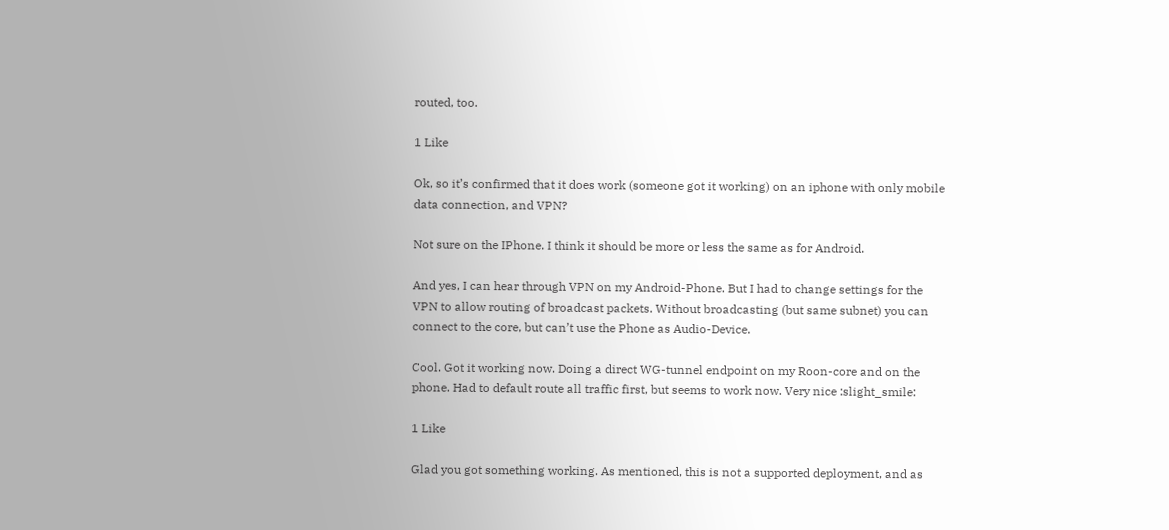routed, too.

1 Like

Ok, so it’s confirmed that it does work (someone got it working) on an iphone with only mobile data connection, and VPN?

Not sure on the IPhone. I think it should be more or less the same as for Android.

And yes, I can hear through VPN on my Android-Phone. But I had to change settings for the VPN to allow routing of broadcast packets. Without broadcasting (but same subnet) you can connect to the core, but can’t use the Phone as Audio-Device.

Cool. Got it working now. Doing a direct WG-tunnel endpoint on my Roon-core and on the phone. Had to default route all traffic first, but seems to work now. Very nice :slight_smile:

1 Like

Glad you got something working. As mentioned, this is not a supported deployment, and as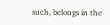such, belongs in the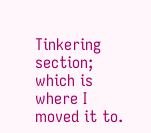Tinkering section; which is where I moved it to.